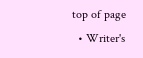top of page
  • Writer's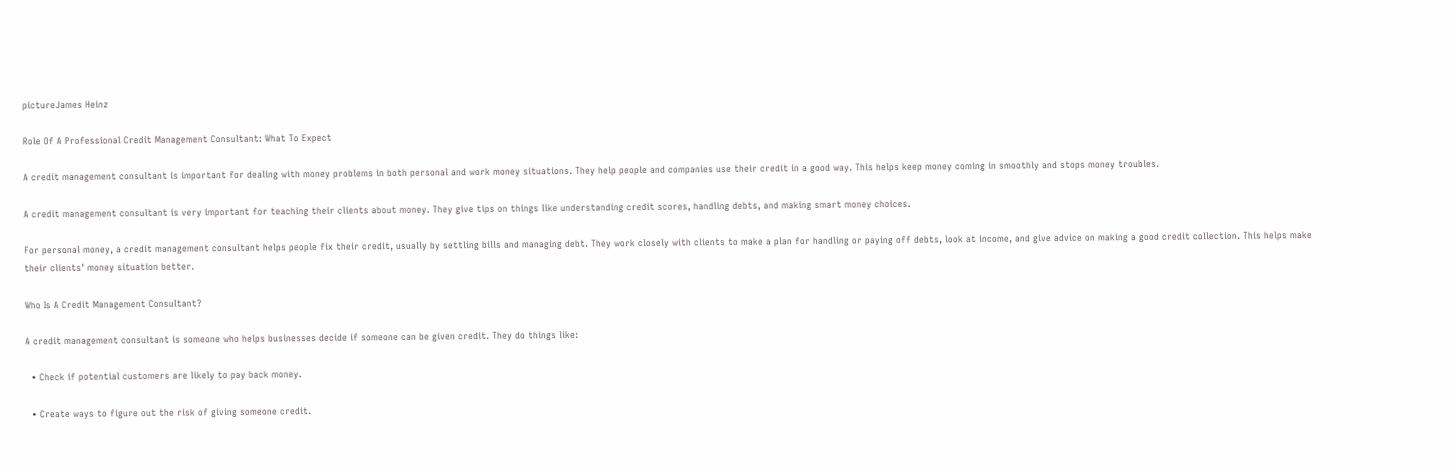pictureJames Heinz

Role Of A Professional Credit Management Consultant: What To Expect

A credit management consultant is important for dealing with money problems in both personal and work money situations. They help people and companies use their credit in a good way. This helps keep money coming in smoothly and stops money troubles.

A credit management consultant is very important for teaching their clients about money. They give tips on things like understanding credit scores, handling debts, and making smart money choices.

For personal money, a credit management consultant helps people fix their credit, usually by settling bills and managing debt. They work closely with clients to make a plan for handling or paying off debts, look at income, and give advice on making a good credit collection. This helps make their clients' money situation better.

Who Is A Credit Management Consultant?

A credit management consultant is someone who helps businesses decide if someone can be given credit. They do things like:

  • Check if potential customers are likely to pay back money.

  • Create ways to figure out the risk of giving someone credit.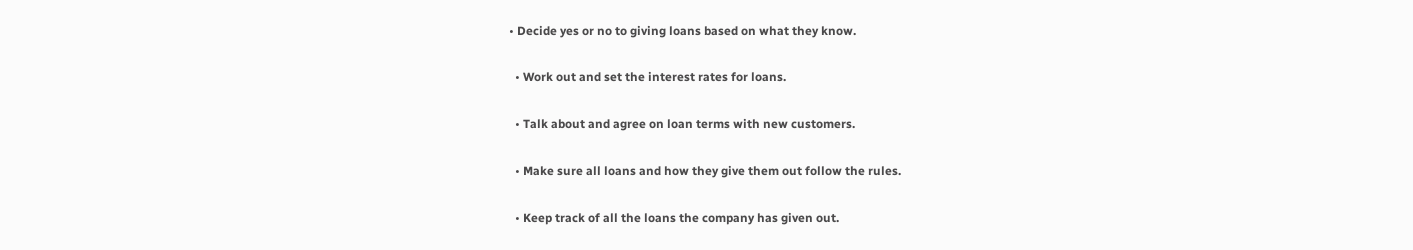• Decide yes or no to giving loans based on what they know.

  • Work out and set the interest rates for loans.

  • Talk about and agree on loan terms with new customers.

  • Make sure all loans and how they give them out follow the rules.

  • Keep track of all the loans the company has given out.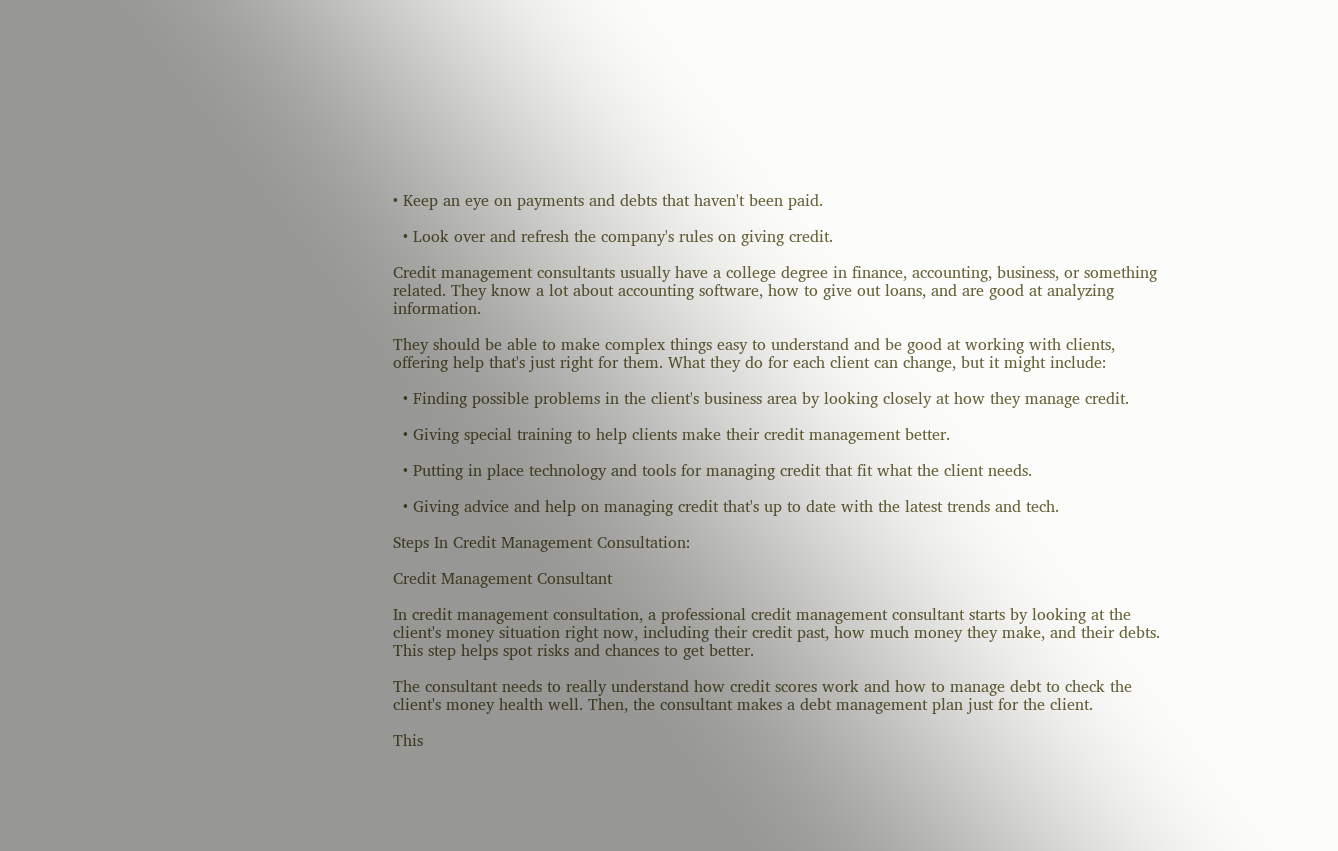• Keep an eye on payments and debts that haven't been paid.

  • Look over and refresh the company's rules on giving credit.

Credit management consultants usually have a college degree in finance, accounting, business, or something related. They know a lot about accounting software, how to give out loans, and are good at analyzing information.

They should be able to make complex things easy to understand and be good at working with clients, offering help that's just right for them. What they do for each client can change, but it might include:

  • Finding possible problems in the client's business area by looking closely at how they manage credit.

  • Giving special training to help clients make their credit management better.

  • Putting in place technology and tools for managing credit that fit what the client needs.

  • Giving advice and help on managing credit that's up to date with the latest trends and tech.

Steps In Credit Management Consultation:

Credit Management Consultant

In credit management consultation, a professional credit management consultant starts by looking at the client's money situation right now, including their credit past, how much money they make, and their debts. This step helps spot risks and chances to get better.

The consultant needs to really understand how credit scores work and how to manage debt to check the client's money health well. Then, the consultant makes a debt management plan just for the client.

This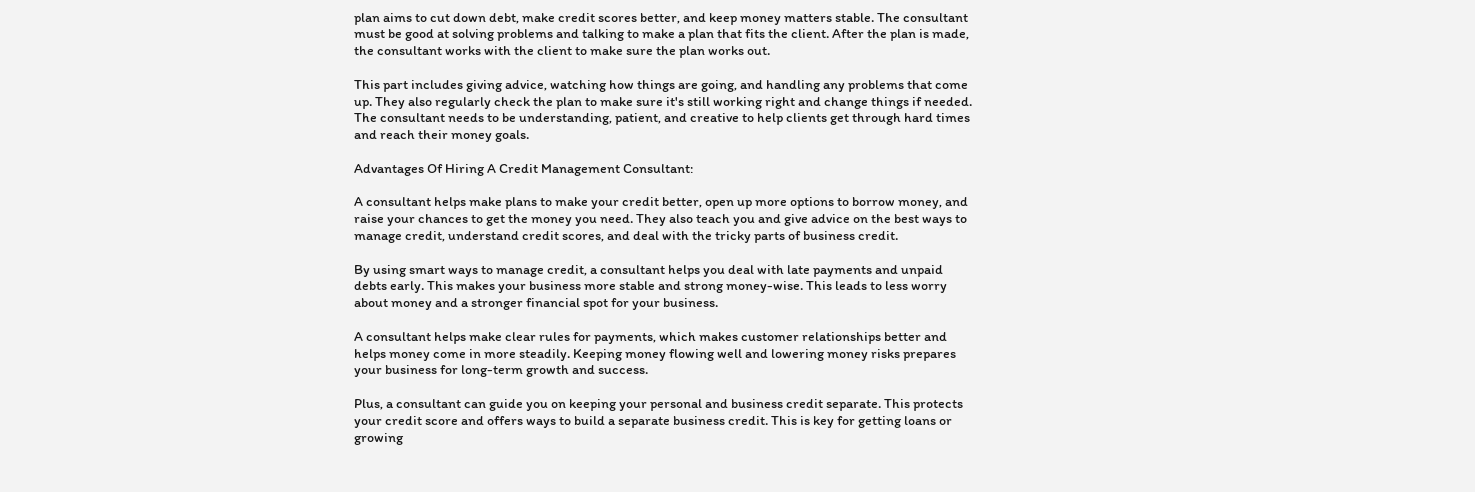plan aims to cut down debt, make credit scores better, and keep money matters stable. The consultant must be good at solving problems and talking to make a plan that fits the client. After the plan is made, the consultant works with the client to make sure the plan works out.

This part includes giving advice, watching how things are going, and handling any problems that come up. They also regularly check the plan to make sure it's still working right and change things if needed. The consultant needs to be understanding, patient, and creative to help clients get through hard times and reach their money goals.

Advantages Of Hiring A Credit Management Consultant:

A consultant helps make plans to make your credit better, open up more options to borrow money, and raise your chances to get the money you need. They also teach you and give advice on the best ways to manage credit, understand credit scores, and deal with the tricky parts of business credit.

By using smart ways to manage credit, a consultant helps you deal with late payments and unpaid debts early. This makes your business more stable and strong money-wise. This leads to less worry about money and a stronger financial spot for your business.

A consultant helps make clear rules for payments, which makes customer relationships better and helps money come in more steadily. Keeping money flowing well and lowering money risks prepares your business for long-term growth and success.

Plus, a consultant can guide you on keeping your personal and business credit separate. This protects your credit score and offers ways to build a separate business credit. This is key for getting loans or growing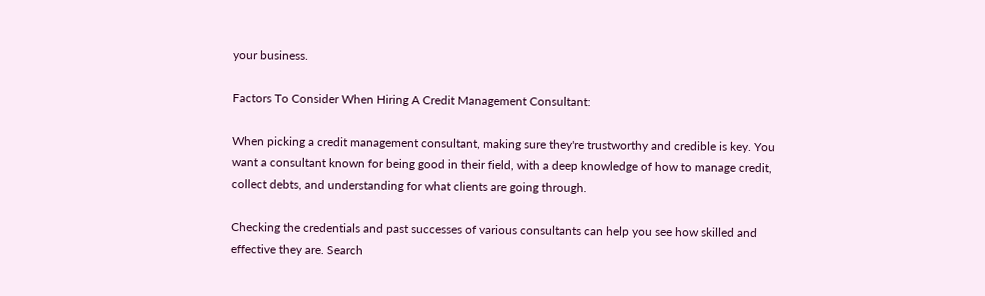your business.

Factors To Consider When Hiring A Credit Management Consultant:

When picking a credit management consultant, making sure they're trustworthy and credible is key. You want a consultant known for being good in their field, with a deep knowledge of how to manage credit, collect debts, and understanding for what clients are going through.

Checking the credentials and past successes of various consultants can help you see how skilled and effective they are. Search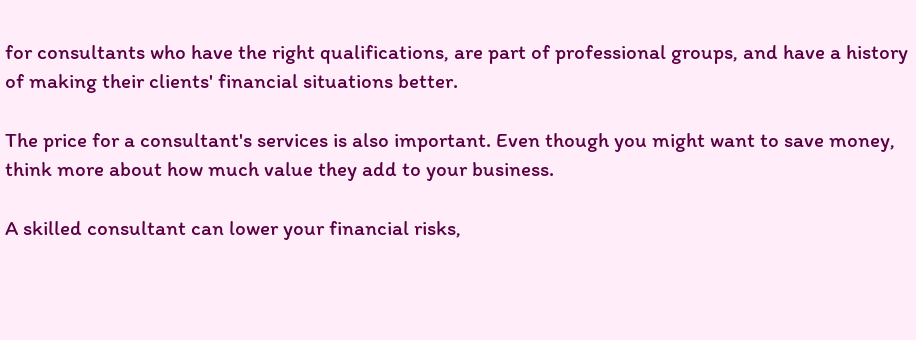for consultants who have the right qualifications, are part of professional groups, and have a history of making their clients' financial situations better.

The price for a consultant's services is also important. Even though you might want to save money, think more about how much value they add to your business.

A skilled consultant can lower your financial risks,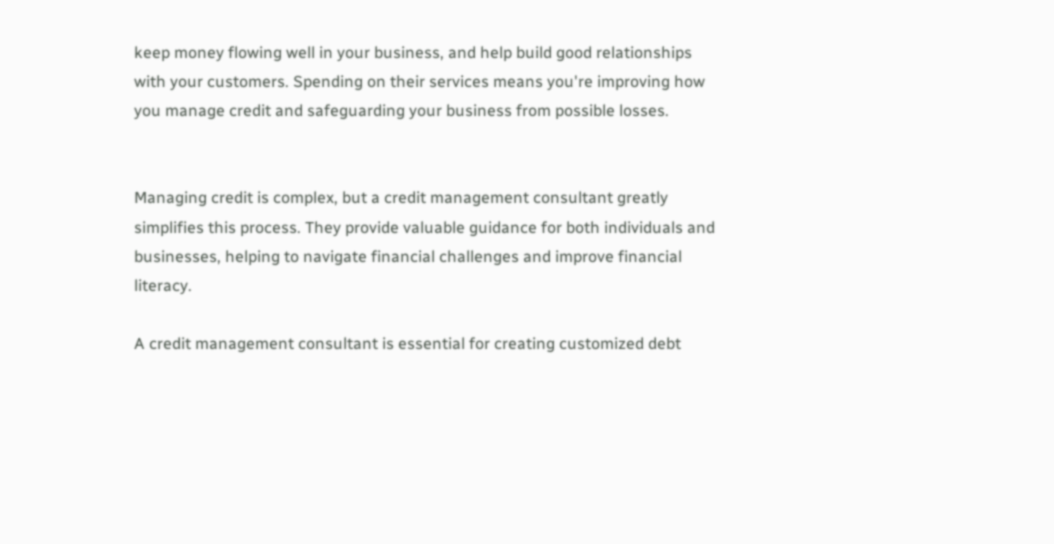keep money flowing well in your business, and help build good relationships with your customers. Spending on their services means you're improving how you manage credit and safeguarding your business from possible losses.


Managing credit is complex, but a credit management consultant greatly simplifies this process. They provide valuable guidance for both individuals and businesses, helping to navigate financial challenges and improve financial literacy.

A credit management consultant is essential for creating customized debt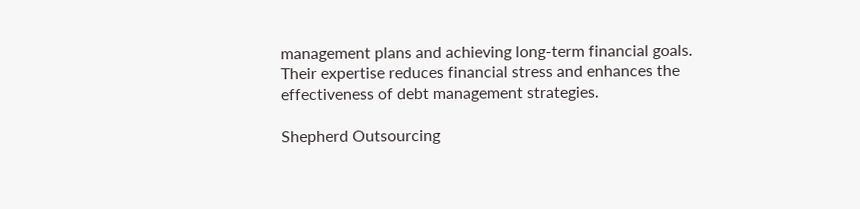management plans and achieving long-term financial goals. Their expertise reduces financial stress and enhances the effectiveness of debt management strategies.

Shepherd Outsourcing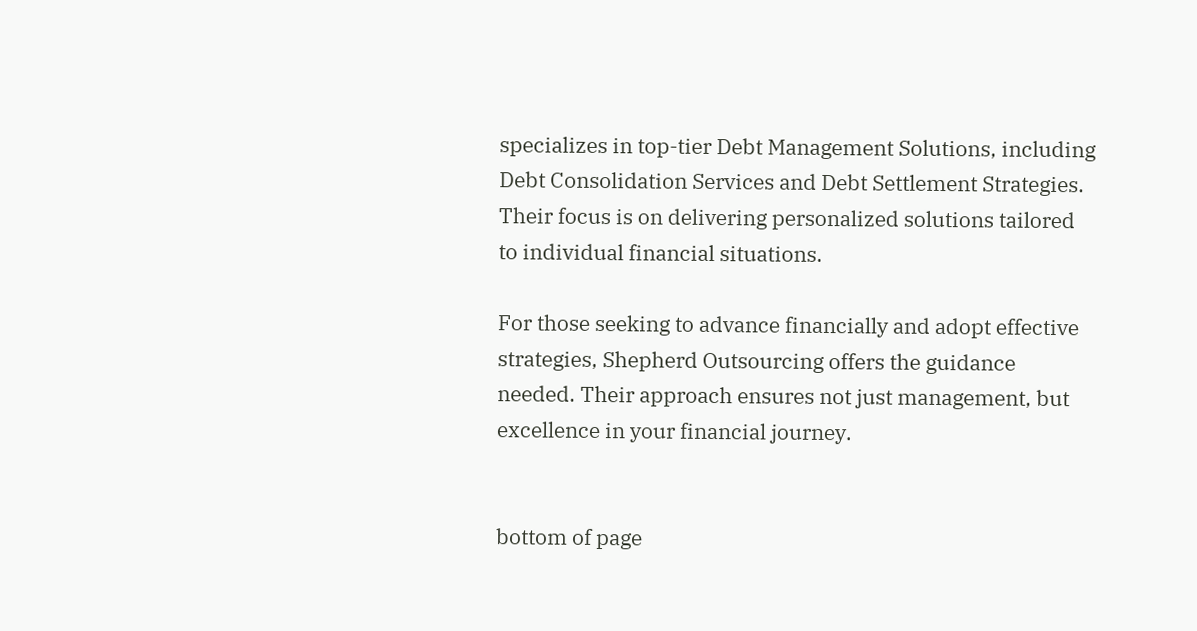specializes in top-tier Debt Management Solutions, including Debt Consolidation Services and Debt Settlement Strategies. Their focus is on delivering personalized solutions tailored to individual financial situations.

For those seeking to advance financially and adopt effective strategies, Shepherd Outsourcing offers the guidance needed. Their approach ensures not just management, but excellence in your financial journey.


bottom of page